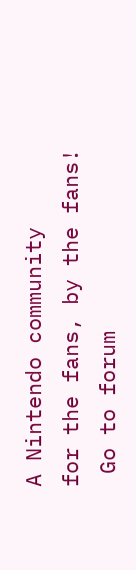A Nintendo community
for the fans, by the fans!
 Go to forum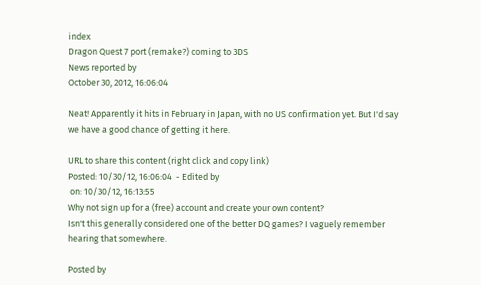index
Dragon Quest 7 port (remake?) coming to 3DS
News reported by
October 30, 2012, 16:06:04

Neat! Apparently it hits in February in Japan, with no US confirmation yet. But I'd say we have a good chance of getting it here.

URL to share this content (right click and copy link)
Posted: 10/30/12, 16:06:04  - Edited by
 on: 10/30/12, 16:13:55
Why not sign up for a (free) account and create your own content?
Isn't this generally considered one of the better DQ games? I vaguely remember hearing that somewhere.

Posted by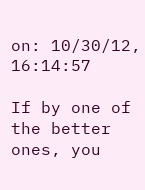on: 10/30/12, 16:14:57

If by one of the better ones, you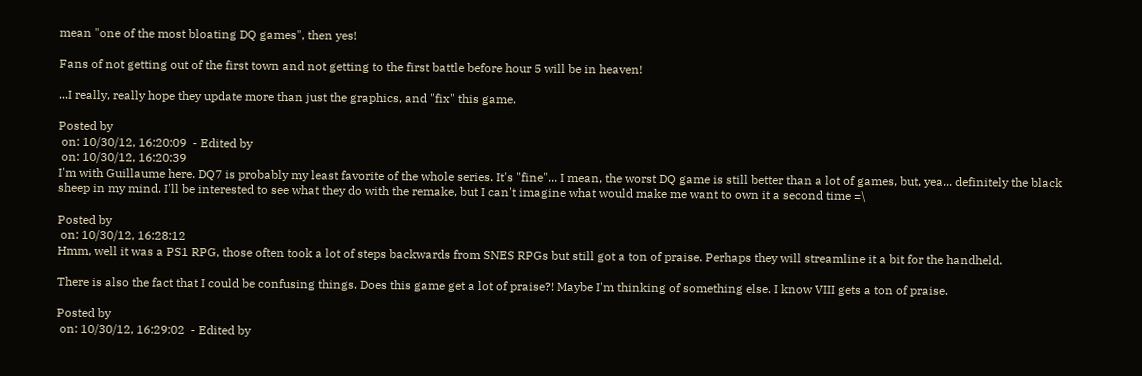mean "one of the most bloating DQ games", then yes!

Fans of not getting out of the first town and not getting to the first battle before hour 5 will be in heaven!

...I really, really hope they update more than just the graphics, and "fix" this game.

Posted by
 on: 10/30/12, 16:20:09  - Edited by
 on: 10/30/12, 16:20:39
I'm with Guillaume here. DQ7 is probably my least favorite of the whole series. It's "fine"... I mean, the worst DQ game is still better than a lot of games, but, yea... definitely the black sheep in my mind. I'll be interested to see what they do with the remake, but I can't imagine what would make me want to own it a second time =\

Posted by
 on: 10/30/12, 16:28:12
Hmm, well it was a PS1 RPG, those often took a lot of steps backwards from SNES RPGs but still got a ton of praise. Perhaps they will streamline it a bit for the handheld.

There is also the fact that I could be confusing things. Does this game get a lot of praise?! Maybe I'm thinking of something else. I know VIII gets a ton of praise.

Posted by
 on: 10/30/12, 16:29:02  - Edited by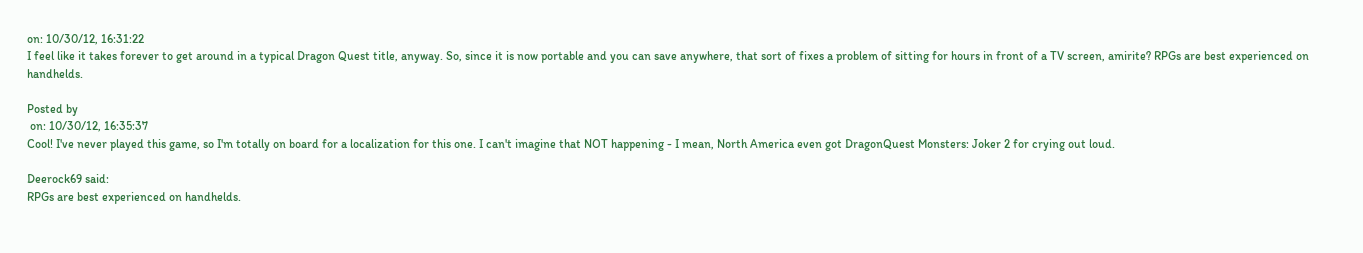on: 10/30/12, 16:31:22
I feel like it takes forever to get around in a typical Dragon Quest title, anyway. So, since it is now portable and you can save anywhere, that sort of fixes a problem of sitting for hours in front of a TV screen, amirite? RPGs are best experienced on handhelds.

Posted by
 on: 10/30/12, 16:35:37
Cool! I've never played this game, so I'm totally on board for a localization for this one. I can't imagine that NOT happening - I mean, North America even got DragonQuest Monsters: Joker 2 for crying out loud.

Deerock69 said:
RPGs are best experienced on handhelds.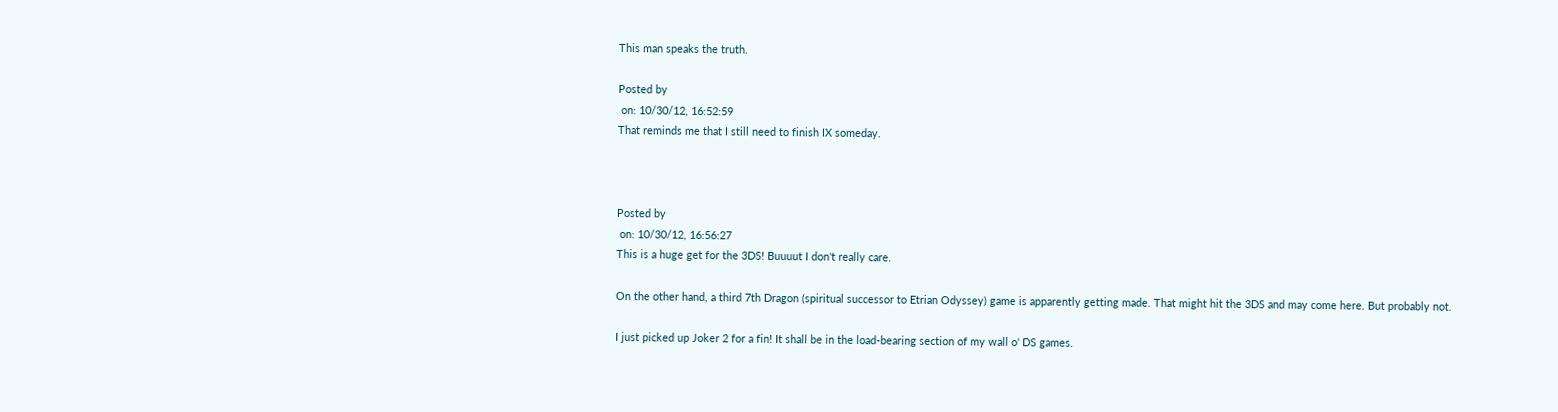This man speaks the truth.

Posted by
 on: 10/30/12, 16:52:59
That reminds me that I still need to finish IX someday.



Posted by
 on: 10/30/12, 16:56:27
This is a huge get for the 3DS! Buuuut I don't really care.

On the other hand, a third 7th Dragon (spiritual successor to Etrian Odyssey) game is apparently getting made. That might hit the 3DS and may come here. But probably not.

I just picked up Joker 2 for a fin! It shall be in the load-bearing section of my wall o' DS games.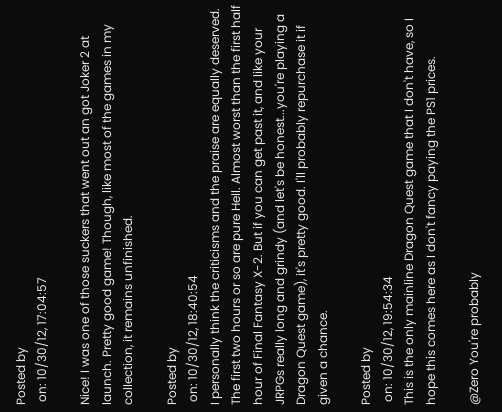Posted by
 on: 10/30/12, 17:04:57

Nice! I was one of those suckers that went out an got Joker 2 at launch. Pretty good game! Though, like most of the games in my collection, it remains unfinished.

Posted by
 on: 10/30/12, 18:40:54
I personally think the criticisms and the praise are equally deserved. The first two hours or so are pure Hell. Almost worst than the first half hour of Final Fantasy X-2. But if you can get past it, and like your JRPGs really long and grindy (and let's be honest...you're playing a Dragon Quest game), it's pretty good. I'll probably repurchase it if given a chance.

Posted by
 on: 10/30/12, 19:54:34
This is the only mainline Dragon Quest game that I don't have, so I hope this comes here as I don't fancy paying the PS1 prices.

@Zero You're probably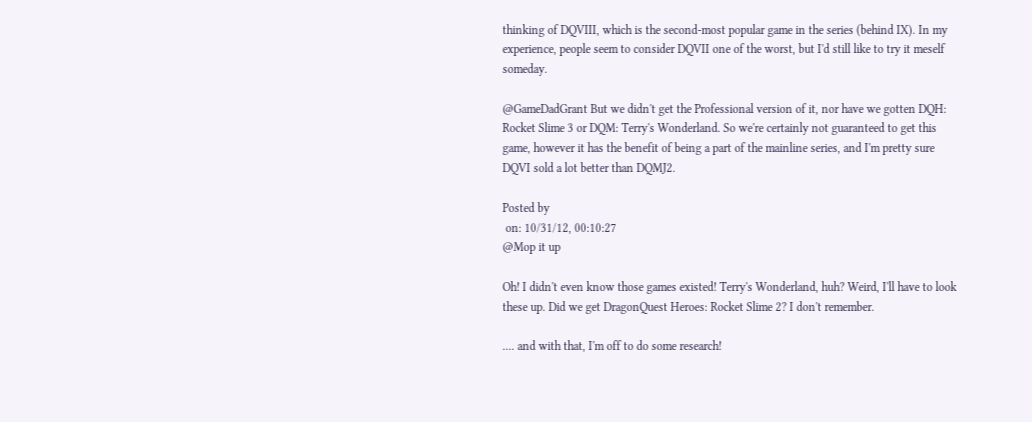thinking of DQVIII, which is the second-most popular game in the series (behind IX). In my experience, people seem to consider DQVII one of the worst, but I'd still like to try it meself someday.

@GameDadGrant But we didn't get the Professional version of it, nor have we gotten DQH: Rocket Slime 3 or DQM: Terry's Wonderland. So we're certainly not guaranteed to get this game, however it has the benefit of being a part of the mainline series, and I'm pretty sure DQVI sold a lot better than DQMJ2.

Posted by
 on: 10/31/12, 00:10:27
@Mop it up

Oh! I didn't even know those games existed! Terry's Wonderland, huh? Weird, I'll have to look these up. Did we get DragonQuest Heroes: Rocket Slime 2? I don't remember.

.... and with that, I'm off to do some research!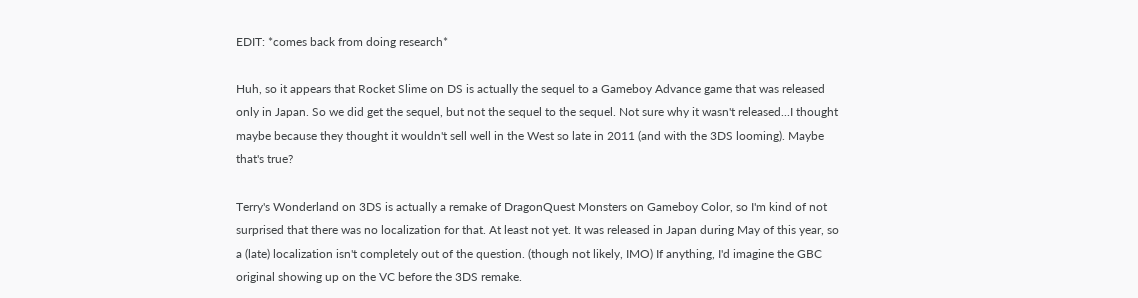EDIT: *comes back from doing research*

Huh, so it appears that Rocket Slime on DS is actually the sequel to a Gameboy Advance game that was released only in Japan. So we did get the sequel, but not the sequel to the sequel. Not sure why it wasn't released...I thought maybe because they thought it wouldn't sell well in the West so late in 2011 (and with the 3DS looming). Maybe that's true?

Terry's Wonderland on 3DS is actually a remake of DragonQuest Monsters on Gameboy Color, so I'm kind of not surprised that there was no localization for that. At least not yet. It was released in Japan during May of this year, so a (late) localization isn't completely out of the question. (though not likely, IMO) If anything, I'd imagine the GBC original showing up on the VC before the 3DS remake.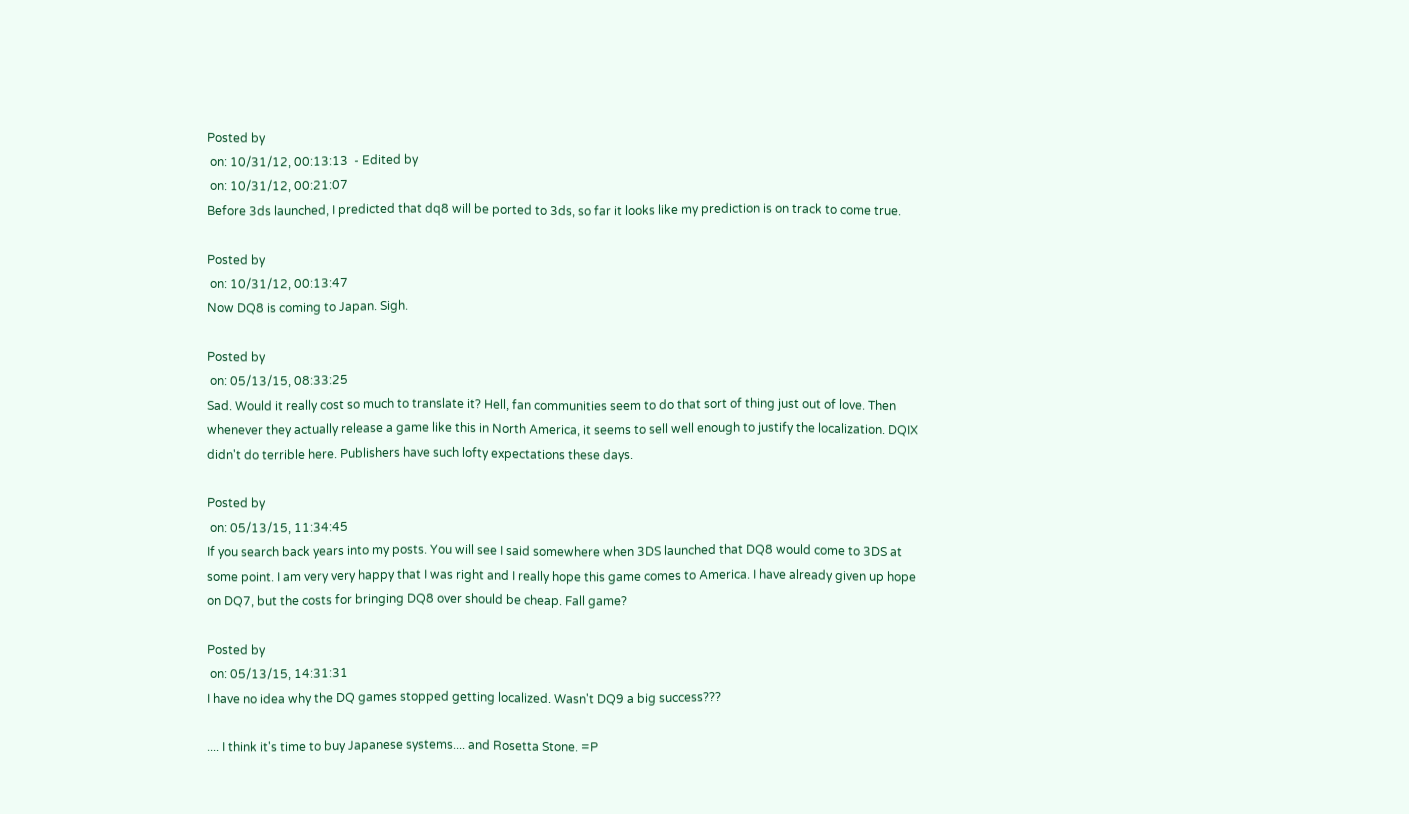Posted by
 on: 10/31/12, 00:13:13  - Edited by
 on: 10/31/12, 00:21:07
Before 3ds launched, I predicted that dq8 will be ported to 3ds, so far it looks like my prediction is on track to come true.

Posted by
 on: 10/31/12, 00:13:47
Now DQ8 is coming to Japan. Sigh.

Posted by
 on: 05/13/15, 08:33:25
Sad. Would it really cost so much to translate it? Hell, fan communities seem to do that sort of thing just out of love. Then whenever they actually release a game like this in North America, it seems to sell well enough to justify the localization. DQIX didn't do terrible here. Publishers have such lofty expectations these days.

Posted by
 on: 05/13/15, 11:34:45
If you search back years into my posts. You will see I said somewhere when 3DS launched that DQ8 would come to 3DS at some point. I am very very happy that I was right and I really hope this game comes to America. I have already given up hope on DQ7, but the costs for bringing DQ8 over should be cheap. Fall game?

Posted by
 on: 05/13/15, 14:31:31
I have no idea why the DQ games stopped getting localized. Wasn't DQ9 a big success???

.... I think it's time to buy Japanese systems.... and Rosetta Stone. =P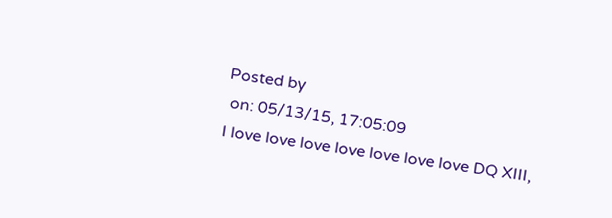Posted by
 on: 05/13/15, 17:05:09
I love love love love love love love DQ XIII,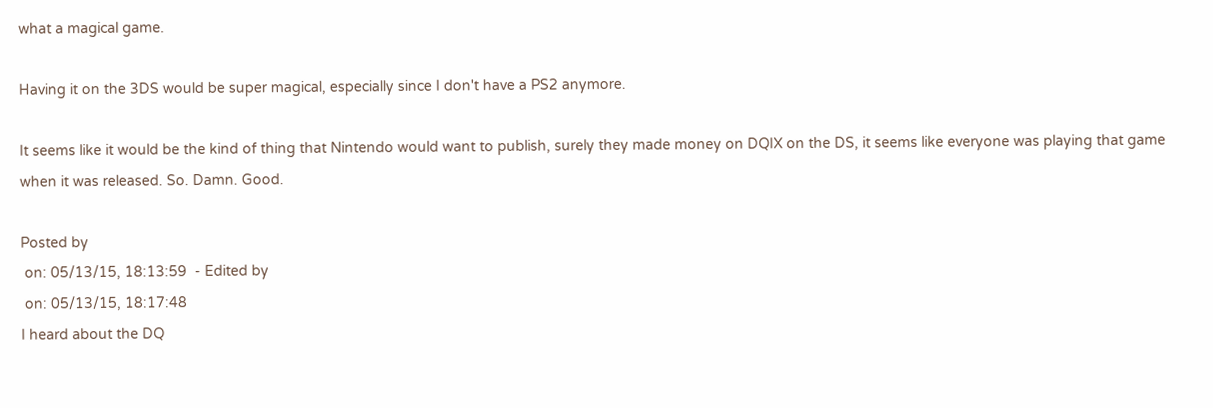what a magical game.

Having it on the 3DS would be super magical, especially since I don't have a PS2 anymore.

It seems like it would be the kind of thing that Nintendo would want to publish, surely they made money on DQIX on the DS, it seems like everyone was playing that game when it was released. So. Damn. Good.

Posted by
 on: 05/13/15, 18:13:59  - Edited by
 on: 05/13/15, 18:17:48
I heard about the DQ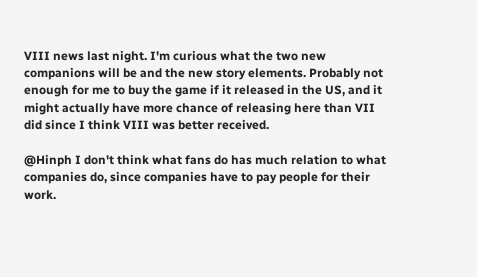VIII news last night. I'm curious what the two new companions will be and the new story elements. Probably not enough for me to buy the game if it released in the US, and it might actually have more chance of releasing here than VII did since I think VIII was better received.

@Hinph I don't think what fans do has much relation to what companies do, since companies have to pay people for their work.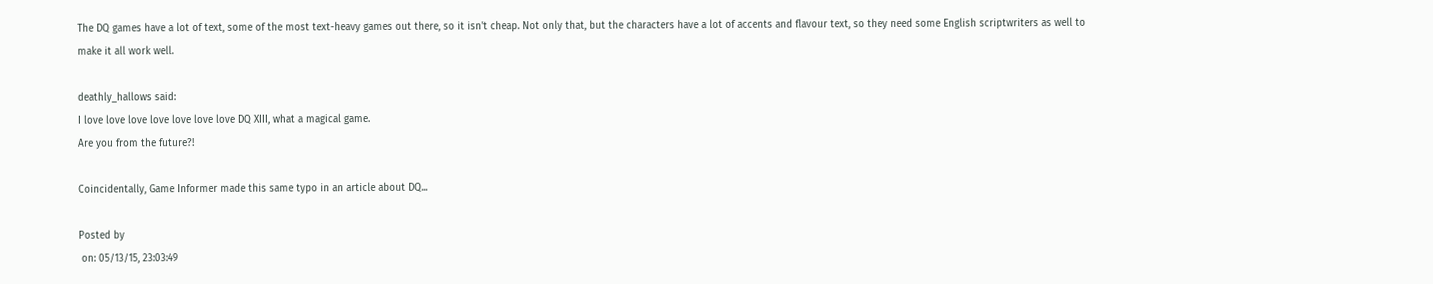The DQ games have a lot of text, some of the most text-heavy games out there, so it isn't cheap. Not only that, but the characters have a lot of accents and flavour text, so they need some English scriptwriters as well to make it all work well.

deathly_hallows said:
I love love love love love love love DQ XIII, what a magical game.
Are you from the future?!

Coincidentally, Game Informer made this same typo in an article about DQ...

Posted by
 on: 05/13/15, 23:03:49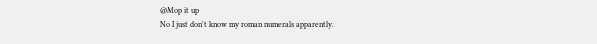@Mop it up
No I just don't know my roman numerals apparently.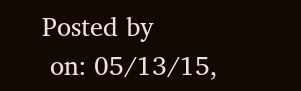Posted by
 on: 05/13/15,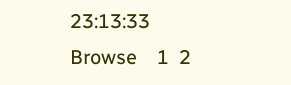23:13:33
Browse    1  2